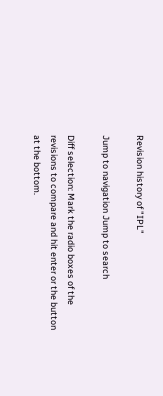Revision history of "IPL"

Jump to navigation Jump to search

Diff selection: Mark the radio boxes of the revisions to compare and hit enter or the button at the bottom.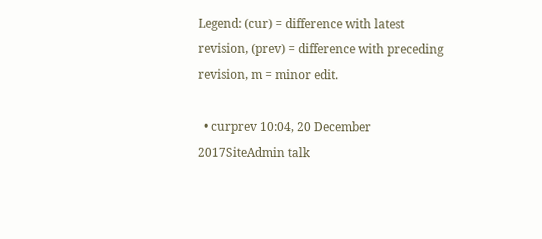Legend: (cur) = difference with latest revision, (prev) = difference with preceding revision, m = minor edit.

  • curprev 10:04, 20 December 2017SiteAdmin talk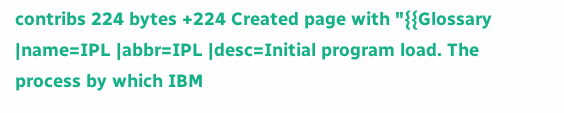contribs 224 bytes +224 Created page with "{{Glossary |name=IPL |abbr=IPL |desc=Initial program load. The process by which IBM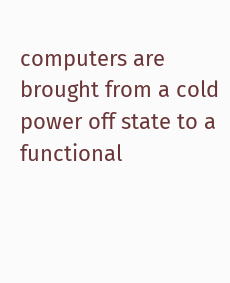computers are brought from a cold power off state to a functional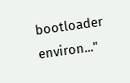bootloader environ..."